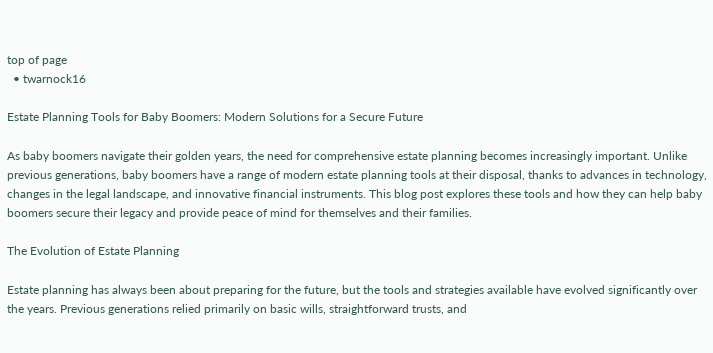top of page
  • twarnock16

Estate Planning Tools for Baby Boomers: Modern Solutions for a Secure Future

As baby boomers navigate their golden years, the need for comprehensive estate planning becomes increasingly important. Unlike previous generations, baby boomers have a range of modern estate planning tools at their disposal, thanks to advances in technology, changes in the legal landscape, and innovative financial instruments. This blog post explores these tools and how they can help baby boomers secure their legacy and provide peace of mind for themselves and their families.

The Evolution of Estate Planning

Estate planning has always been about preparing for the future, but the tools and strategies available have evolved significantly over the years. Previous generations relied primarily on basic wills, straightforward trusts, and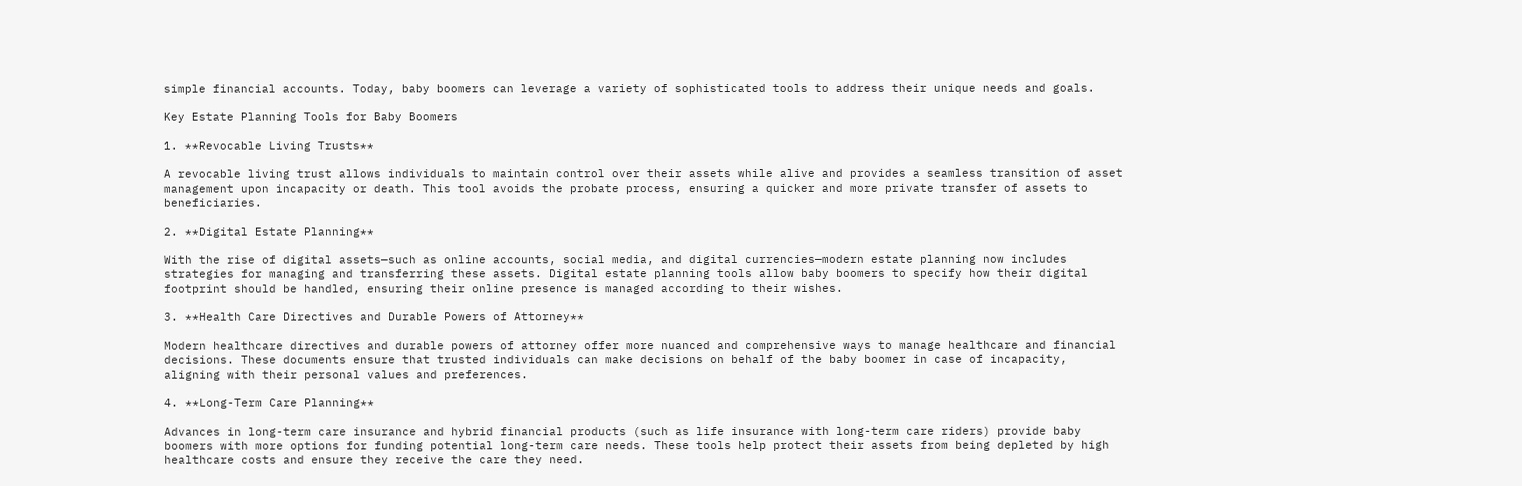simple financial accounts. Today, baby boomers can leverage a variety of sophisticated tools to address their unique needs and goals.

Key Estate Planning Tools for Baby Boomers

1. **Revocable Living Trusts**

A revocable living trust allows individuals to maintain control over their assets while alive and provides a seamless transition of asset management upon incapacity or death. This tool avoids the probate process, ensuring a quicker and more private transfer of assets to beneficiaries.

2. **Digital Estate Planning**

With the rise of digital assets—such as online accounts, social media, and digital currencies—modern estate planning now includes strategies for managing and transferring these assets. Digital estate planning tools allow baby boomers to specify how their digital footprint should be handled, ensuring their online presence is managed according to their wishes.

3. **Health Care Directives and Durable Powers of Attorney**

Modern healthcare directives and durable powers of attorney offer more nuanced and comprehensive ways to manage healthcare and financial decisions. These documents ensure that trusted individuals can make decisions on behalf of the baby boomer in case of incapacity, aligning with their personal values and preferences.

4. **Long-Term Care Planning**

Advances in long-term care insurance and hybrid financial products (such as life insurance with long-term care riders) provide baby boomers with more options for funding potential long-term care needs. These tools help protect their assets from being depleted by high healthcare costs and ensure they receive the care they need.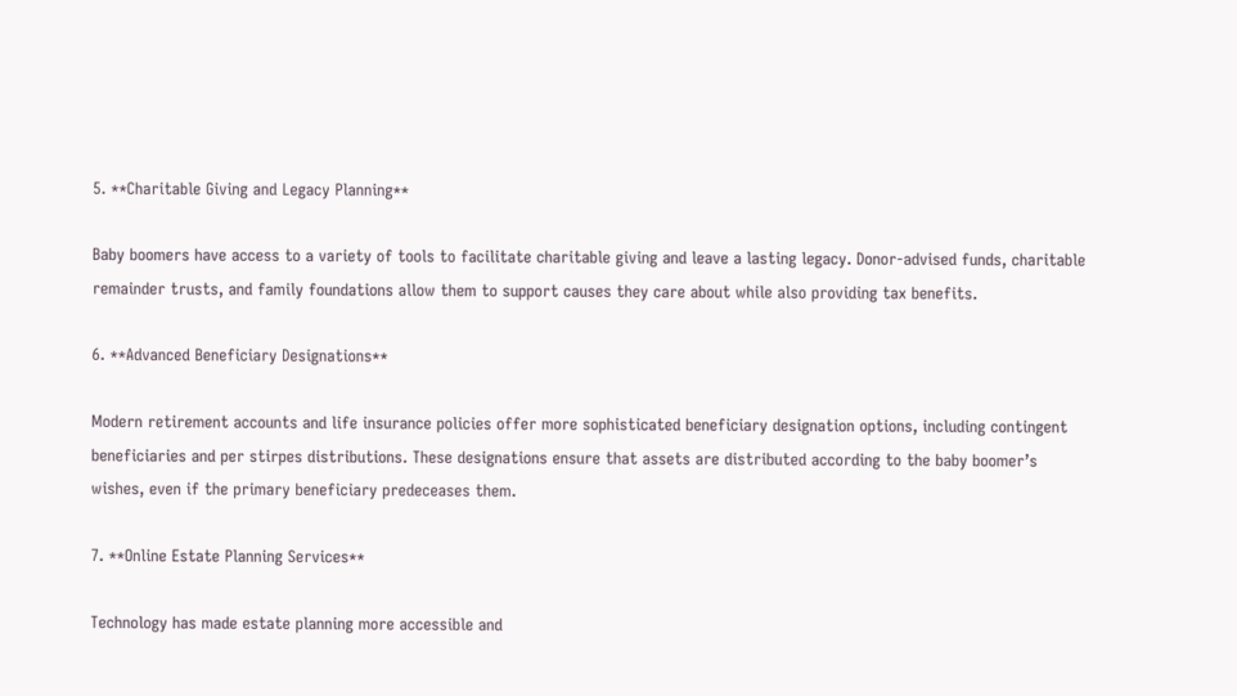5. **Charitable Giving and Legacy Planning**

Baby boomers have access to a variety of tools to facilitate charitable giving and leave a lasting legacy. Donor-advised funds, charitable remainder trusts, and family foundations allow them to support causes they care about while also providing tax benefits.

6. **Advanced Beneficiary Designations**

Modern retirement accounts and life insurance policies offer more sophisticated beneficiary designation options, including contingent beneficiaries and per stirpes distributions. These designations ensure that assets are distributed according to the baby boomer’s wishes, even if the primary beneficiary predeceases them.

7. **Online Estate Planning Services**

Technology has made estate planning more accessible and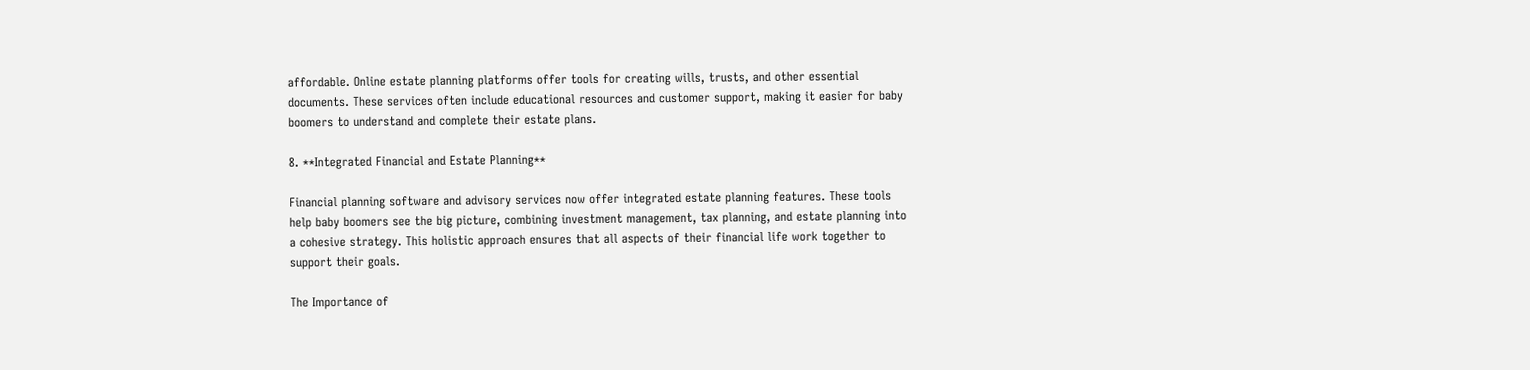affordable. Online estate planning platforms offer tools for creating wills, trusts, and other essential documents. These services often include educational resources and customer support, making it easier for baby boomers to understand and complete their estate plans.

8. **Integrated Financial and Estate Planning**

Financial planning software and advisory services now offer integrated estate planning features. These tools help baby boomers see the big picture, combining investment management, tax planning, and estate planning into a cohesive strategy. This holistic approach ensures that all aspects of their financial life work together to support their goals.

The Importance of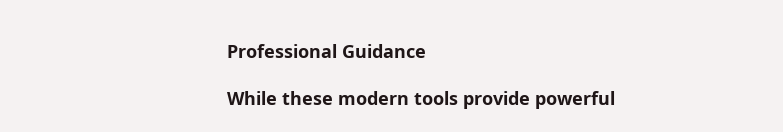Professional Guidance

While these modern tools provide powerful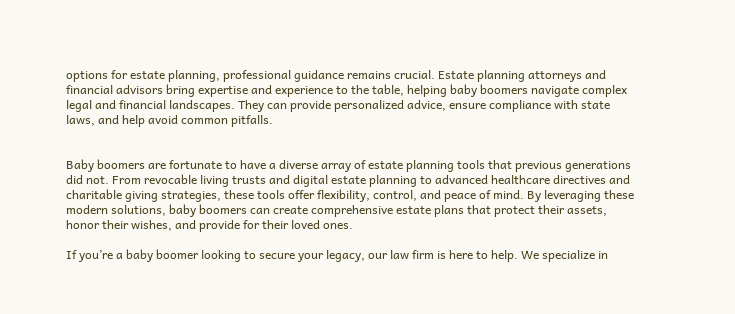options for estate planning, professional guidance remains crucial. Estate planning attorneys and financial advisors bring expertise and experience to the table, helping baby boomers navigate complex legal and financial landscapes. They can provide personalized advice, ensure compliance with state laws, and help avoid common pitfalls.


Baby boomers are fortunate to have a diverse array of estate planning tools that previous generations did not. From revocable living trusts and digital estate planning to advanced healthcare directives and charitable giving strategies, these tools offer flexibility, control, and peace of mind. By leveraging these modern solutions, baby boomers can create comprehensive estate plans that protect their assets, honor their wishes, and provide for their loved ones.

If you’re a baby boomer looking to secure your legacy, our law firm is here to help. We specialize in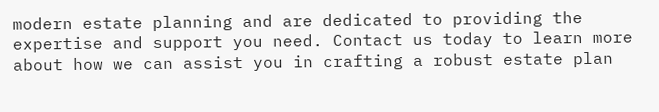modern estate planning and are dedicated to providing the expertise and support you need. Contact us today to learn more about how we can assist you in crafting a robust estate plan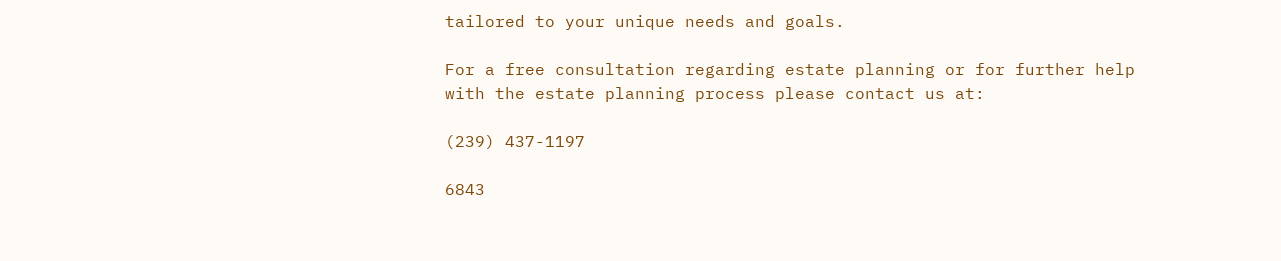tailored to your unique needs and goals.

For a free consultation regarding estate planning or for further help with the estate planning process please contact us at:

(239) 437-1197

6843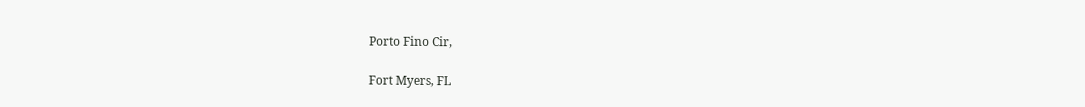Porto Fino Cir,

Fort Myers, FL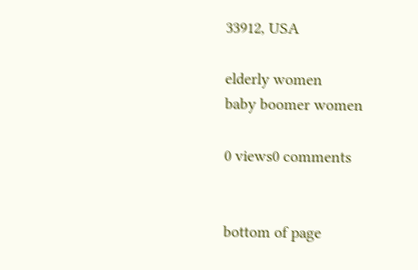33912, USA

elderly women
baby boomer women

0 views0 comments


bottom of page